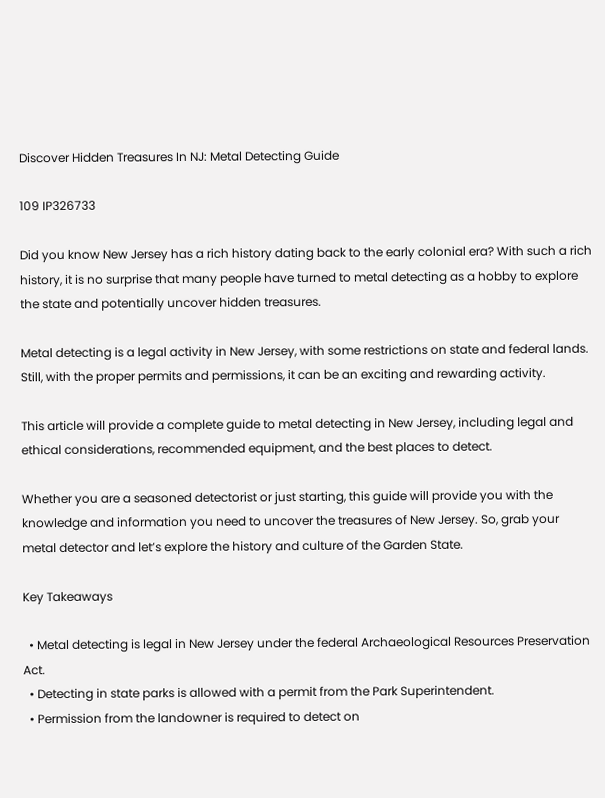Discover Hidden Treasures In NJ: Metal Detecting Guide

109 IP326733

Did you know New Jersey has a rich history dating back to the early colonial era? With such a rich history, it is no surprise that many people have turned to metal detecting as a hobby to explore the state and potentially uncover hidden treasures.

Metal detecting is a legal activity in New Jersey, with some restrictions on state and federal lands. Still, with the proper permits and permissions, it can be an exciting and rewarding activity.

This article will provide a complete guide to metal detecting in New Jersey, including legal and ethical considerations, recommended equipment, and the best places to detect.

Whether you are a seasoned detectorist or just starting, this guide will provide you with the knowledge and information you need to uncover the treasures of New Jersey. So, grab your metal detector and let’s explore the history and culture of the Garden State.

Key Takeaways

  • Metal detecting is legal in New Jersey under the federal Archaeological Resources Preservation Act.
  • Detecting in state parks is allowed with a permit from the Park Superintendent.
  • Permission from the landowner is required to detect on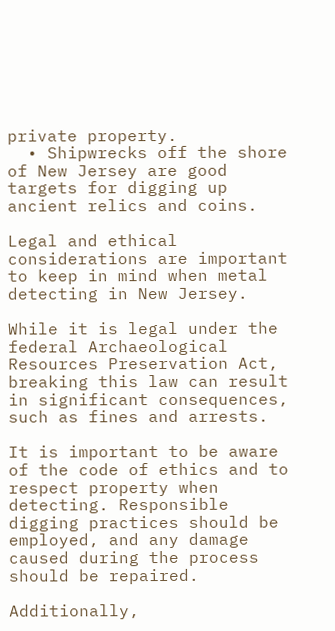private property.
  • Shipwrecks off the shore of New Jersey are good targets for digging up ancient relics and coins.

Legal and ethical considerations are important to keep in mind when metal detecting in New Jersey.

While it is legal under the federal Archaeological Resources Preservation Act, breaking this law can result in significant consequences, such as fines and arrests.

It is important to be aware of the code of ethics and to respect property when detecting. Responsible digging practices should be employed, and any damage caused during the process should be repaired.

Additionally,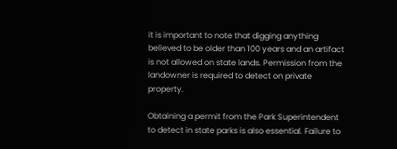it is important to note that digging anything believed to be older than 100 years and an artifact is not allowed on state lands. Permission from the landowner is required to detect on private property.

Obtaining a permit from the Park Superintendent to detect in state parks is also essential. Failure to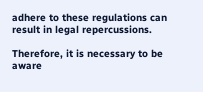adhere to these regulations can result in legal repercussions.

Therefore, it is necessary to be aware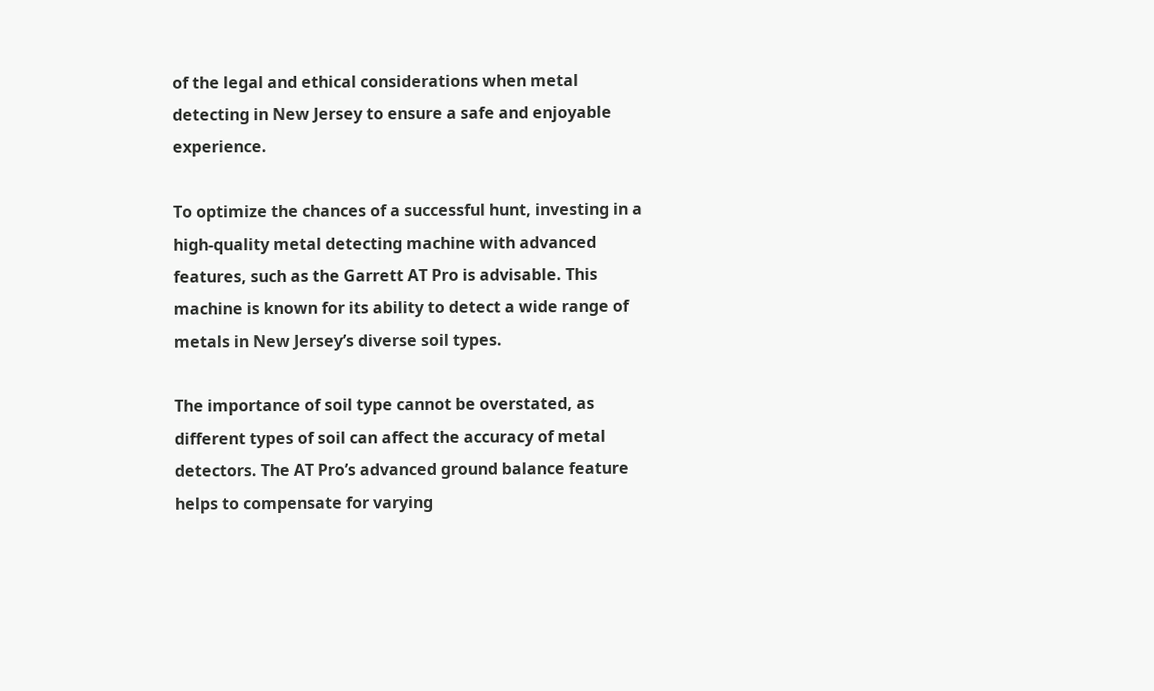of the legal and ethical considerations when metal detecting in New Jersey to ensure a safe and enjoyable experience.

To optimize the chances of a successful hunt, investing in a high-quality metal detecting machine with advanced features, such as the Garrett AT Pro is advisable. This machine is known for its ability to detect a wide range of metals in New Jersey’s diverse soil types.

The importance of soil type cannot be overstated, as different types of soil can affect the accuracy of metal detectors. The AT Pro’s advanced ground balance feature helps to compensate for varying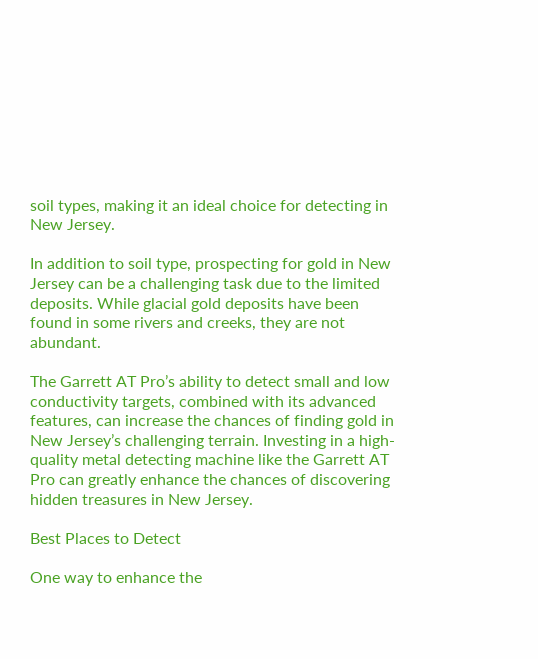soil types, making it an ideal choice for detecting in New Jersey.

In addition to soil type, prospecting for gold in New Jersey can be a challenging task due to the limited deposits. While glacial gold deposits have been found in some rivers and creeks, they are not abundant.

The Garrett AT Pro’s ability to detect small and low conductivity targets, combined with its advanced features, can increase the chances of finding gold in New Jersey’s challenging terrain. Investing in a high-quality metal detecting machine like the Garrett AT Pro can greatly enhance the chances of discovering hidden treasures in New Jersey.

Best Places to Detect

One way to enhance the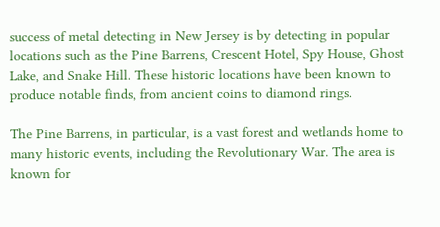success of metal detecting in New Jersey is by detecting in popular locations such as the Pine Barrens, Crescent Hotel, Spy House, Ghost Lake, and Snake Hill. These historic locations have been known to produce notable finds, from ancient coins to diamond rings.

The Pine Barrens, in particular, is a vast forest and wetlands home to many historic events, including the Revolutionary War. The area is known for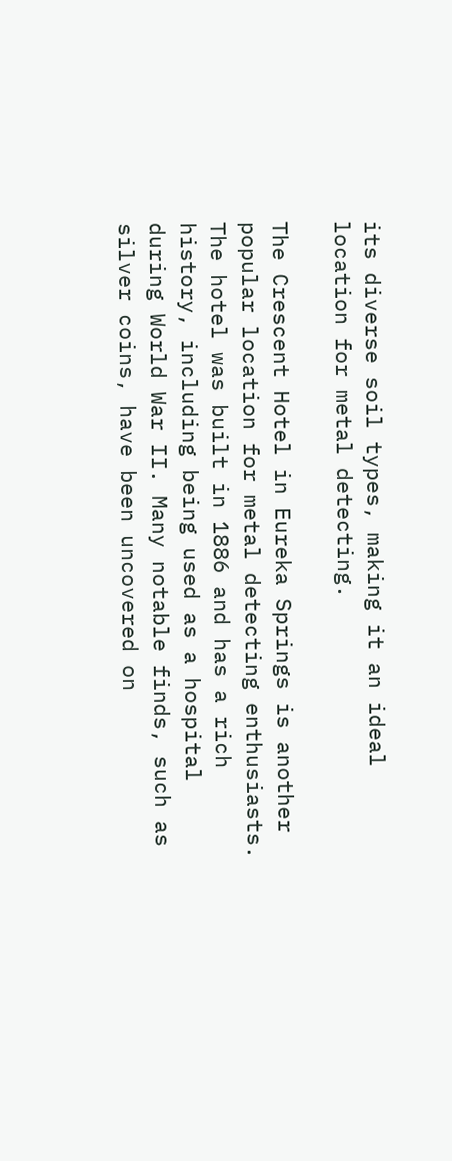its diverse soil types, making it an ideal location for metal detecting.

The Crescent Hotel in Eureka Springs is another popular location for metal detecting enthusiasts. The hotel was built in 1886 and has a rich history, including being used as a hospital during World War II. Many notable finds, such as silver coins, have been uncovered on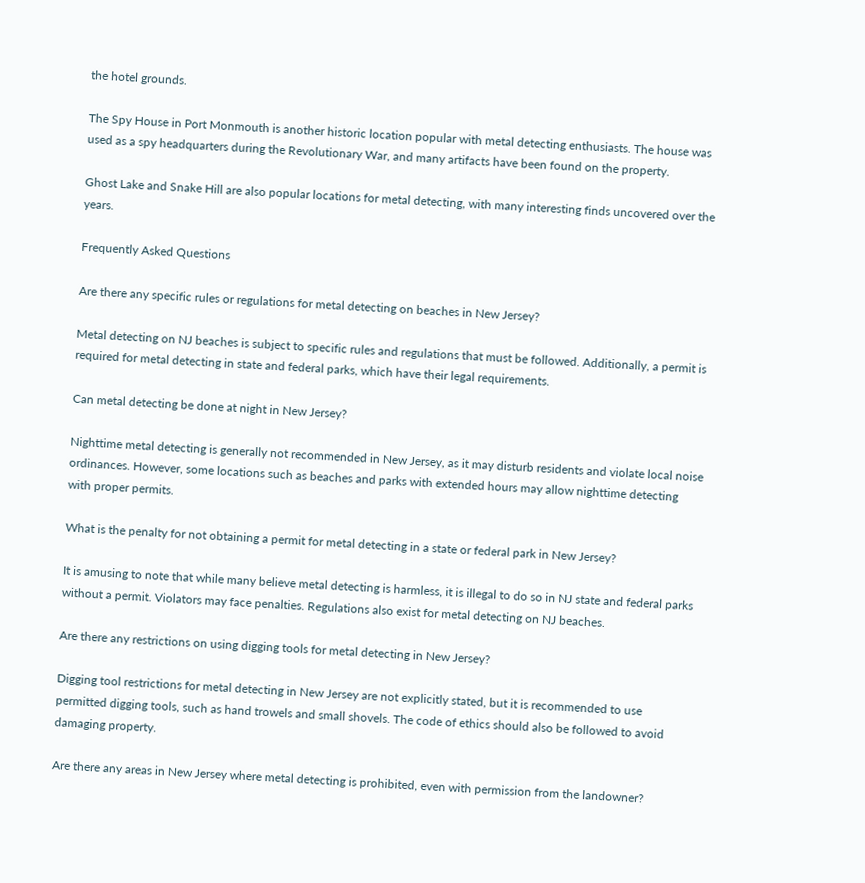the hotel grounds.

The Spy House in Port Monmouth is another historic location popular with metal detecting enthusiasts. The house was used as a spy headquarters during the Revolutionary War, and many artifacts have been found on the property.

Ghost Lake and Snake Hill are also popular locations for metal detecting, with many interesting finds uncovered over the years.

Frequently Asked Questions

Are there any specific rules or regulations for metal detecting on beaches in New Jersey?

Metal detecting on NJ beaches is subject to specific rules and regulations that must be followed. Additionally, a permit is required for metal detecting in state and federal parks, which have their legal requirements.

Can metal detecting be done at night in New Jersey?

Nighttime metal detecting is generally not recommended in New Jersey, as it may disturb residents and violate local noise ordinances. However, some locations such as beaches and parks with extended hours may allow nighttime detecting with proper permits.

What is the penalty for not obtaining a permit for metal detecting in a state or federal park in New Jersey?

It is amusing to note that while many believe metal detecting is harmless, it is illegal to do so in NJ state and federal parks without a permit. Violators may face penalties. Regulations also exist for metal detecting on NJ beaches.

Are there any restrictions on using digging tools for metal detecting in New Jersey?

Digging tool restrictions for metal detecting in New Jersey are not explicitly stated, but it is recommended to use permitted digging tools, such as hand trowels and small shovels. The code of ethics should also be followed to avoid damaging property.

Are there any areas in New Jersey where metal detecting is prohibited, even with permission from the landowner?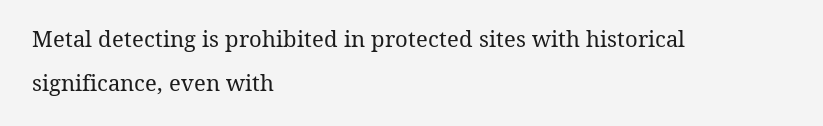Metal detecting is prohibited in protected sites with historical significance, even with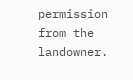permission from the landowner.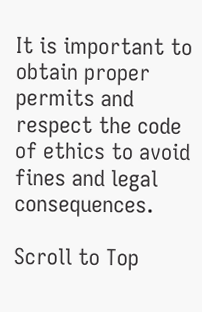It is important to obtain proper permits and respect the code of ethics to avoid fines and legal consequences.

Scroll to Top